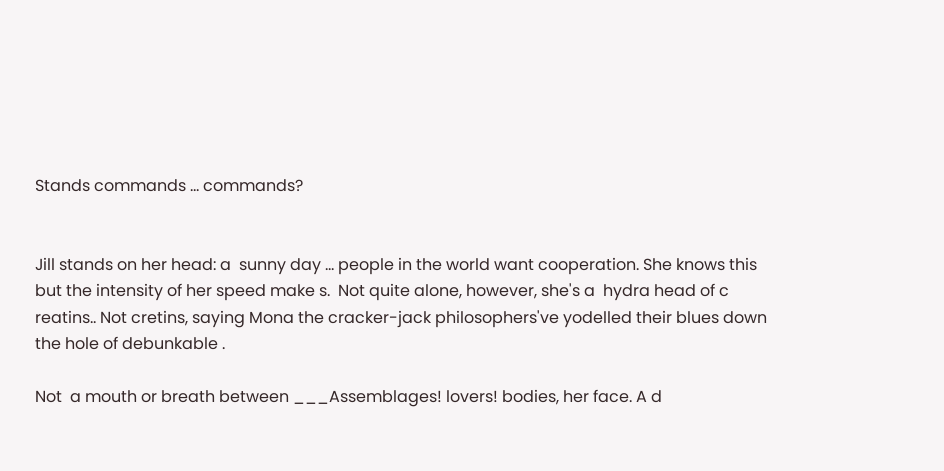Stands commands ... commands?


Jill stands on her head: a  sunny day ... people in the world want cooperation. She knows this but the intensity of her speed make s.  Not quite alone, however, she's a  hydra head of c reatins.. Not cretins, saying Mona the cracker-jack philosophers've yodelled their blues down the hole of debunkable .

Not  a mouth or breath between ___Assemblages! lovers! bodies, her face. A d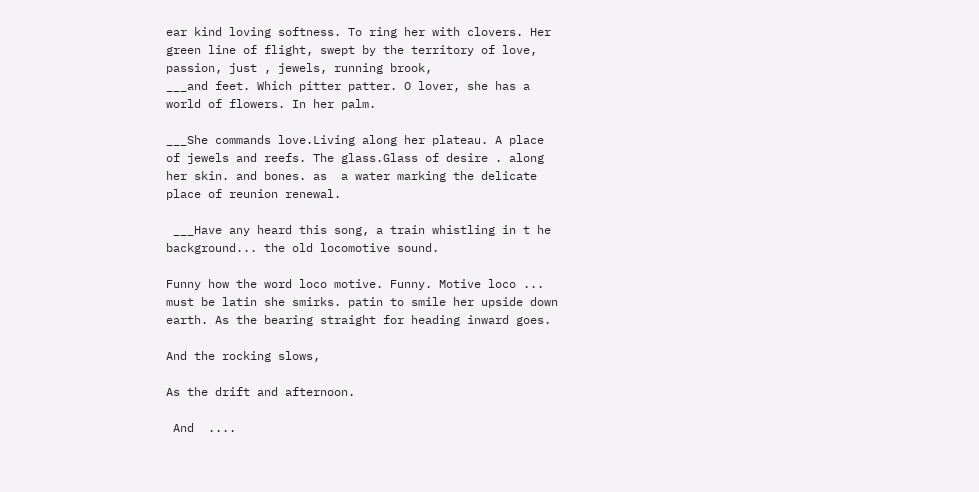ear kind loving softness. To ring her with clovers. Her green line of flight, swept by the territory of love, passion, just , jewels, running brook,                    ___and feet. Which pitter patter. O lover, she has a world of flowers. In her palm.

___She commands love.Living along her plateau. A place of jewels and reefs. The glass.Glass of desire . along her skin. and bones. as  a water marking the delicate place of reunion renewal.

 ___Have any heard this song, a train whistling in t he background... the old locomotive sound.

Funny how the word loco motive. Funny. Motive loco ... must be latin she smirks. patin to smile her upside down earth. As the bearing straight for heading inward goes.

And the rocking slows,

As the drift and afternoon.

 And  ....